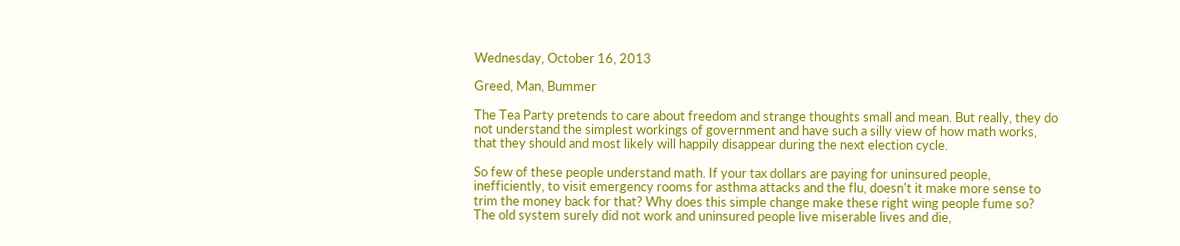Wednesday, October 16, 2013

Greed, Man, Bummer

The Tea Party pretends to care about freedom and strange thoughts small and mean. But really, they do not understand the simplest workings of government and have such a silly view of how math works, that they should and most likely will happily disappear during the next election cycle.

So few of these people understand math. If your tax dollars are paying for uninsured people, inefficiently, to visit emergency rooms for asthma attacks and the flu, doesn't it make more sense to trim the money back for that? Why does this simple change make these right wing people fume so? The old system surely did not work and uninsured people live miserable lives and die,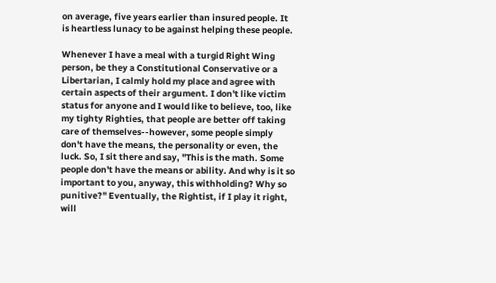on average, five years earlier than insured people. It is heartless lunacy to be against helping these people.

Whenever I have a meal with a turgid Right Wing person, be they a Constitutional Conservative or a Libertarian, I calmly hold my place and agree with certain aspects of their argument. I don't like victim status for anyone and I would like to believe, too, like my tighty Righties, that people are better off taking care of themselves--however, some people simply don't have the means, the personality or even, the luck. So, I sit there and say, "This is the math. Some people don't have the means or ability. And why is it so important to you, anyway, this withholding? Why so punitive?" Eventually, the Rightist, if I play it right, will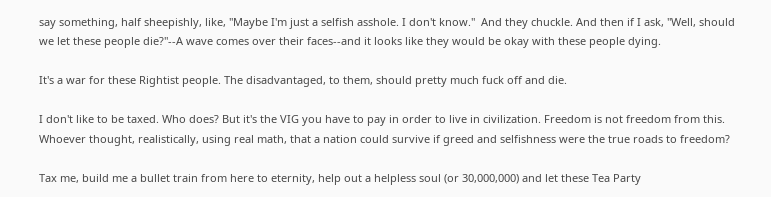say something, half sheepishly, like, "Maybe I'm just a selfish asshole. I don't know."  And they chuckle. And then if I ask, "Well, should we let these people die?"--A wave comes over their faces--and it looks like they would be okay with these people dying.

It's a war for these Rightist people. The disadvantaged, to them, should pretty much fuck off and die.

I don't like to be taxed. Who does? But it's the VIG you have to pay in order to live in civilization. Freedom is not freedom from this. Whoever thought, realistically, using real math, that a nation could survive if greed and selfishness were the true roads to freedom?

Tax me, build me a bullet train from here to eternity, help out a helpless soul (or 30,000,000) and let these Tea Party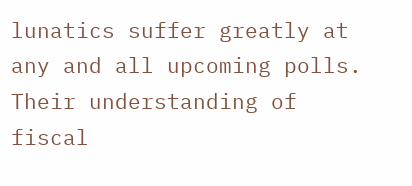lunatics suffer greatly at any and all upcoming polls. Their understanding of fiscal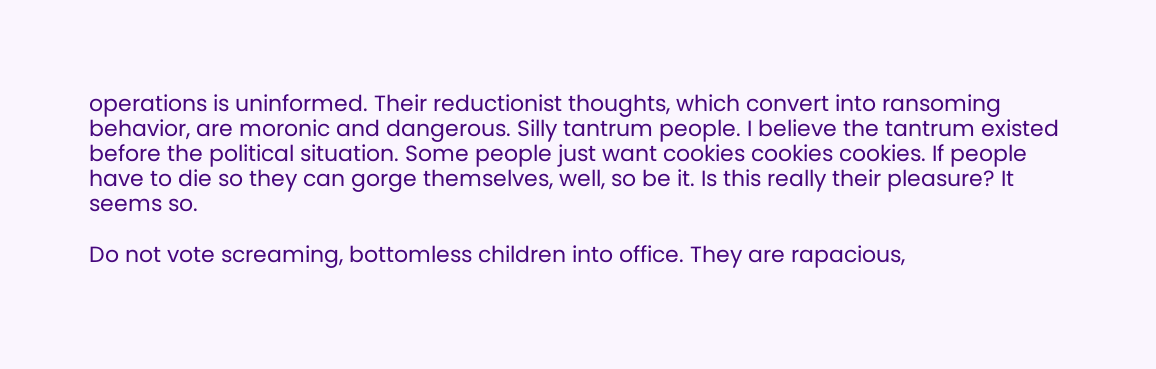operations is uninformed. Their reductionist thoughts, which convert into ransoming behavior, are moronic and dangerous. Silly tantrum people. I believe the tantrum existed before the political situation. Some people just want cookies cookies cookies. If people have to die so they can gorge themselves, well, so be it. Is this really their pleasure? It seems so.

Do not vote screaming, bottomless children into office. They are rapacious,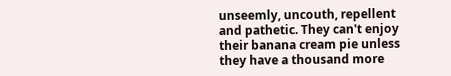unseemly, uncouth, repellent and pathetic. They can't enjoy their banana cream pie unless they have a thousand more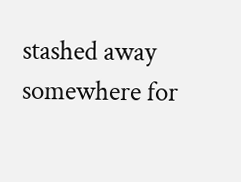stashed away somewhere for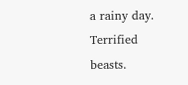a rainy day. Terrified beasts.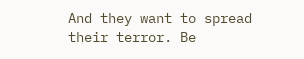And they want to spread their terror. Be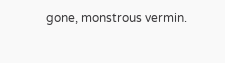gone, monstrous vermin.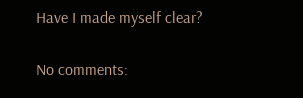Have I made myself clear?

No comments: